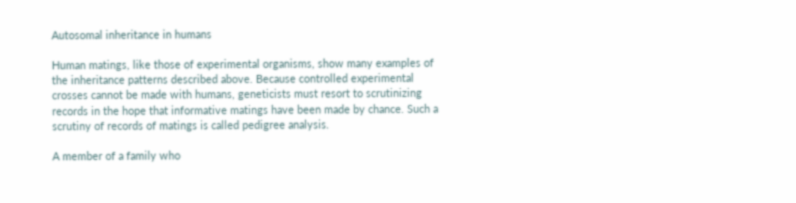Autosomal inheritance in humans

Human matings, like those of experimental organisms, show many examples of the inheritance patterns described above. Because controlled experimental crosses cannot be made with humans, geneticists must resort to scrutinizing records in the hope that informative matings have been made by chance. Such a scrutiny of records of matings is called pedigree analysis.

A member of a family who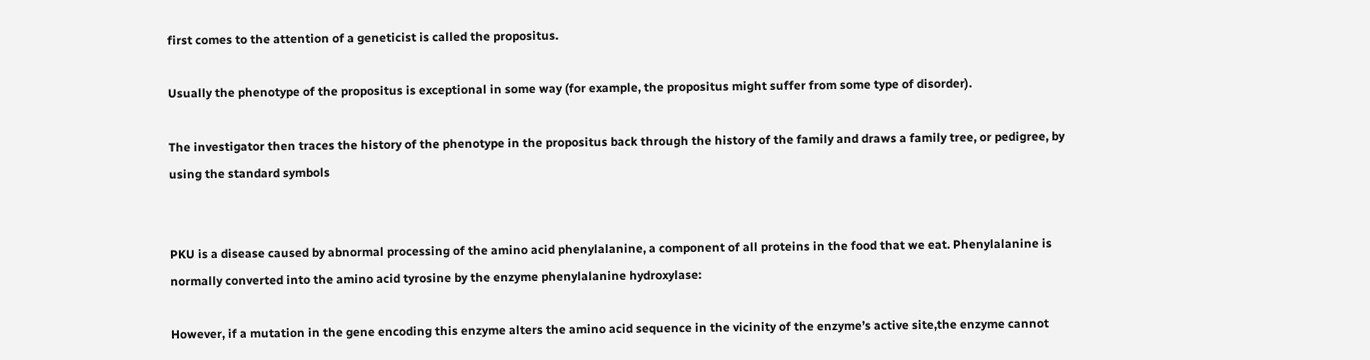first comes to the attention of a geneticist is called the propositus.

Usually the phenotype of the propositus is exceptional in some way (for example, the propositus might suffer from some type of disorder).

The investigator then traces the history of the phenotype in the propositus back through the history of the family and draws a family tree, or pedigree, by using the standard symbols


PKU is a disease caused by abnormal processing of the amino acid phenylalanine, a component of all proteins in the food that we eat. Phenylalanine is normally converted into the amino acid tyrosine by the enzyme phenylalanine hydroxylase:

However, if a mutation in the gene encoding this enzyme alters the amino acid sequence in the vicinity of the enzyme’s active site,the enzyme cannot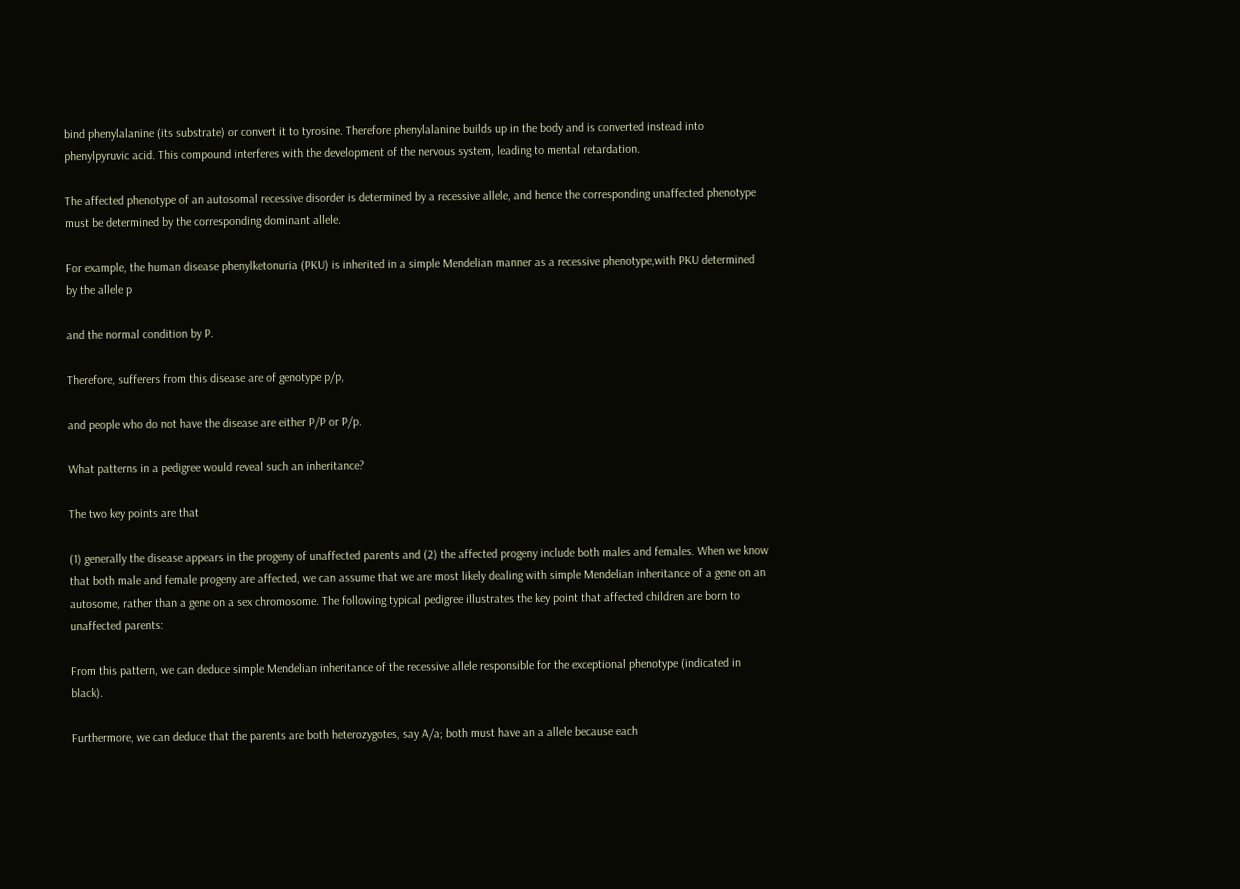bind phenylalanine (its substrate) or convert it to tyrosine. Therefore phenylalanine builds up in the body and is converted instead into phenylpyruvic acid. This compound interferes with the development of the nervous system, leading to mental retardation.

The affected phenotype of an autosomal recessive disorder is determined by a recessive allele, and hence the corresponding unaffected phenotype must be determined by the corresponding dominant allele.

For example, the human disease phenylketonuria (PKU) is inherited in a simple Mendelian manner as a recessive phenotype,with PKU determined by the allele p

and the normal condition by P.

Therefore, sufferers from this disease are of genotype p/p,

and people who do not have the disease are either P/P or P/p.

What patterns in a pedigree would reveal such an inheritance?

The two key points are that

(1) generally the disease appears in the progeny of unaffected parents and (2) the affected progeny include both males and females. When we know that both male and female progeny are affected, we can assume that we are most likely dealing with simple Mendelian inheritance of a gene on an autosome, rather than a gene on a sex chromosome. The following typical pedigree illustrates the key point that affected children are born to unaffected parents:

From this pattern, we can deduce simple Mendelian inheritance of the recessive allele responsible for the exceptional phenotype (indicated in black).

Furthermore, we can deduce that the parents are both heterozygotes, say A/a; both must have an a allele because each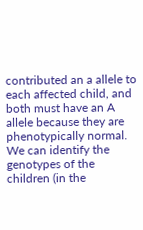contributed an a allele to each affected child, and both must have an A allele because they are phenotypically normal. We can identify the genotypes of the children (in the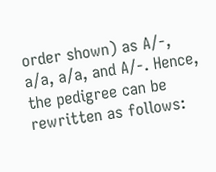order shown) as A/-, a/a, a/a, and A/-. Hence, the pedigree can be rewritten as follows: